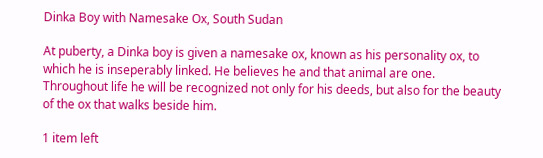Dinka Boy with Namesake Ox, South Sudan

At puberty, a Dinka boy is given a namesake ox, known as his personality ox, to which he is inseperably linked. He believes he and that animal are one. Throughout life he will be recognized not only for his deeds, but also for the beauty of the ox that walks beside him.

1 item left